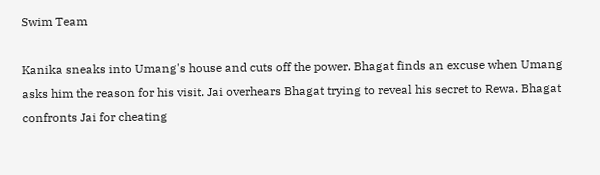Swim Team

Kanika sneaks into Umang's house and cuts off the power. Bhagat finds an excuse when Umang asks him the reason for his visit. Jai overhears Bhagat trying to reveal his secret to Rewa. Bhagat confronts Jai for cheating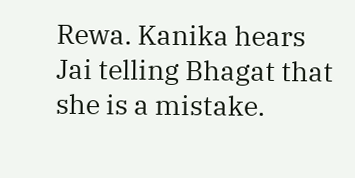Rewa. Kanika hears Jai telling Bhagat that she is a mistake.